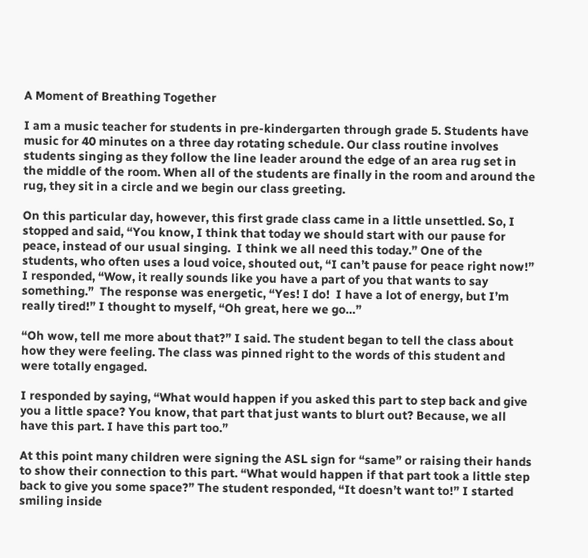A Moment of Breathing Together

I am a music teacher for students in pre-kindergarten through grade 5. Students have music for 40 minutes on a three day rotating schedule. Our class routine involves students singing as they follow the line leader around the edge of an area rug set in the middle of the room. When all of the students are finally in the room and around the rug, they sit in a circle and we begin our class greeting.

On this particular day, however, this first grade class came in a little unsettled. So, I stopped and said, “You know, I think that today we should start with our pause for peace, instead of our usual singing.  I think we all need this today.” One of the students, who often uses a loud voice, shouted out, “I can’t pause for peace right now!” I responded, “Wow, it really sounds like you have a part of you that wants to say something.”  The response was energetic, “Yes! I do!  I have a lot of energy, but I’m really tired!” I thought to myself, “Oh great, here we go…”

“Oh wow, tell me more about that?” I said. The student began to tell the class about how they were feeling. The class was pinned right to the words of this student and were totally engaged.

I responded by saying, “What would happen if you asked this part to step back and give you a little space? You know, that part that just wants to blurt out? Because, we all have this part. I have this part too.”

At this point many children were signing the ASL sign for “same” or raising their hands to show their connection to this part. “What would happen if that part took a little step back to give you some space?” The student responded, “It doesn’t want to!” I started smiling inside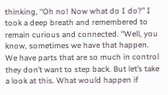thinking, “Oh no! Now what do I do?” I took a deep breath and remembered to remain curious and connected. “Well, you know, sometimes we have that happen. We have parts that are so much in control they don’t want to step back. But let’s take a look at this. What would happen if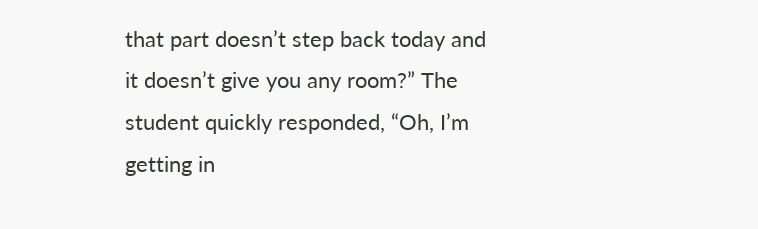that part doesn’t step back today and it doesn’t give you any room?” The student quickly responded, “Oh, I’m getting in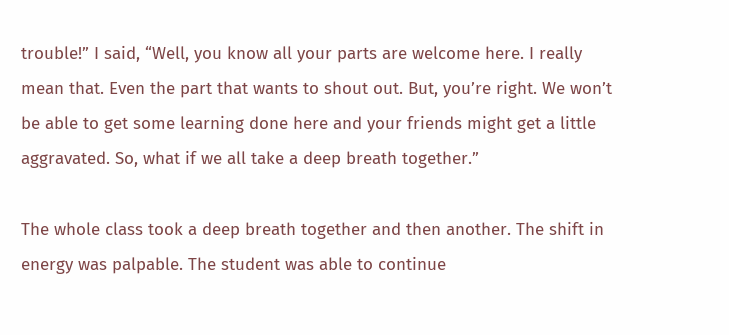trouble!” I said, “Well, you know all your parts are welcome here. I really mean that. Even the part that wants to shout out. But, you’re right. We won’t be able to get some learning done here and your friends might get a little aggravated. So, what if we all take a deep breath together.”

The whole class took a deep breath together and then another. The shift in energy was palpable. The student was able to continue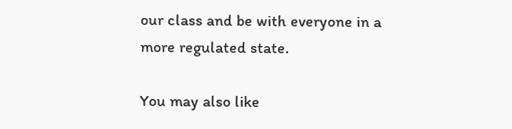our class and be with everyone in a more regulated state.

You may also like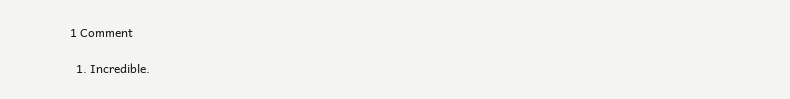1 Comment

  1. Incredible.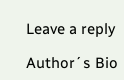Leave a reply

Author´s Bio